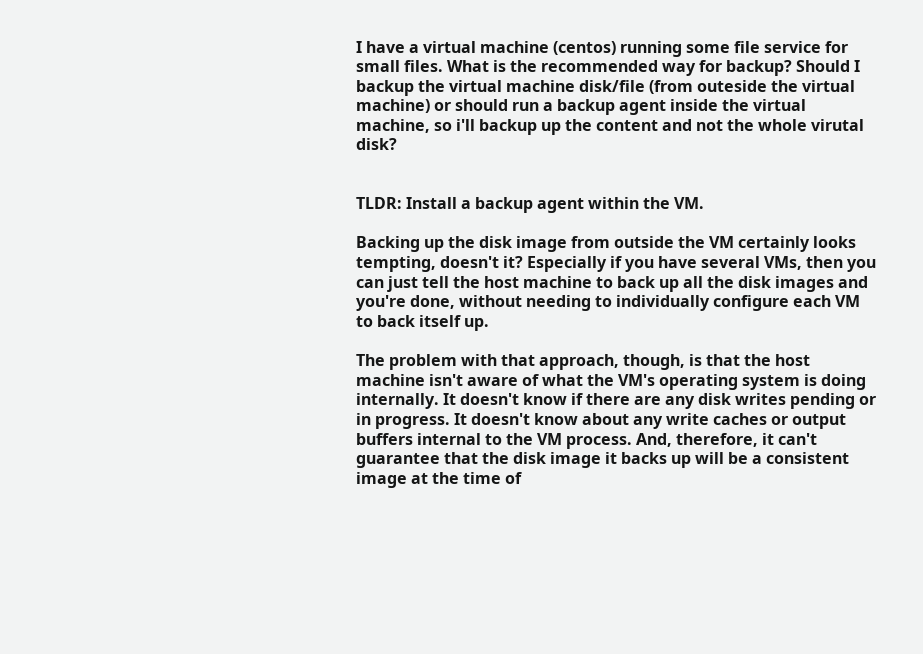I have a virtual machine (centos) running some file service for small files. What is the recommended way for backup? Should I backup the virtual machine disk/file (from outeside the virtual machine) or should run a backup agent inside the virtual machine, so i'll backup up the content and not the whole virutal disk?


TLDR: Install a backup agent within the VM.

Backing up the disk image from outside the VM certainly looks tempting, doesn't it? Especially if you have several VMs, then you can just tell the host machine to back up all the disk images and you're done, without needing to individually configure each VM to back itself up.

The problem with that approach, though, is that the host machine isn't aware of what the VM's operating system is doing internally. It doesn't know if there are any disk writes pending or in progress. It doesn't know about any write caches or output buffers internal to the VM process. And, therefore, it can't guarantee that the disk image it backs up will be a consistent image at the time of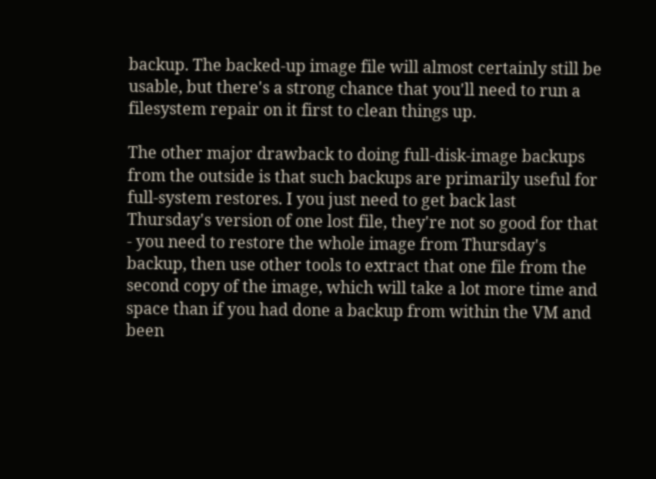backup. The backed-up image file will almost certainly still be usable, but there's a strong chance that you'll need to run a filesystem repair on it first to clean things up.

The other major drawback to doing full-disk-image backups from the outside is that such backups are primarily useful for full-system restores. I you just need to get back last Thursday's version of one lost file, they're not so good for that - you need to restore the whole image from Thursday's backup, then use other tools to extract that one file from the second copy of the image, which will take a lot more time and space than if you had done a backup from within the VM and been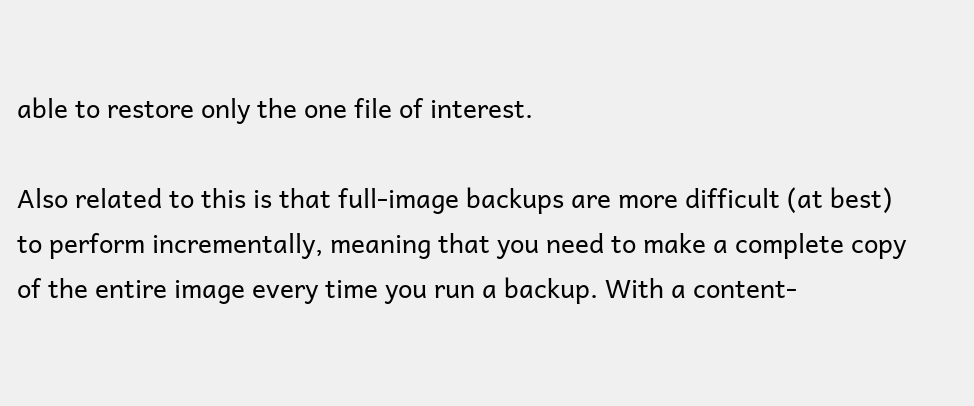able to restore only the one file of interest.

Also related to this is that full-image backups are more difficult (at best) to perform incrementally, meaning that you need to make a complete copy of the entire image every time you run a backup. With a content-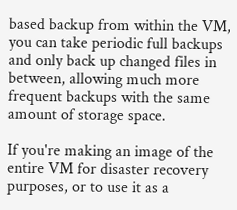based backup from within the VM, you can take periodic full backups and only back up changed files in between, allowing much more frequent backups with the same amount of storage space.

If you're making an image of the entire VM for disaster recovery purposes, or to use it as a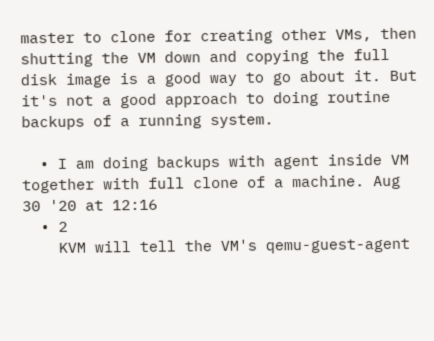master to clone for creating other VMs, then shutting the VM down and copying the full disk image is a good way to go about it. But it's not a good approach to doing routine backups of a running system.

  • I am doing backups with agent inside VM together with full clone of a machine. Aug 30 '20 at 12:16
  • 2
    KVM will tell the VM's qemu-guest-agent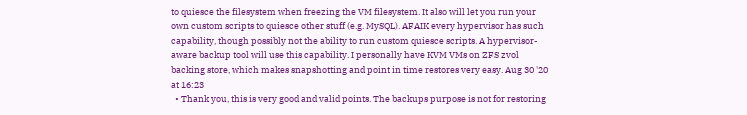to quiesce the filesystem when freezing the VM filesystem. It also will let you run your own custom scripts to quiesce other stuff (e.g. MySQL). AFAIK every hypervisor has such capability, though possibly not the ability to run custom quiesce scripts. A hypervisor-aware backup tool will use this capability. I personally have KVM VMs on ZFS zvol backing store, which makes snapshotting and point in time restores very easy. Aug 30 '20 at 16:23
  • Thank you, this is very good and valid points. The backups purpose is not for restoring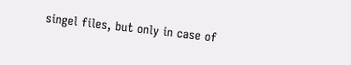singel files, but only in case of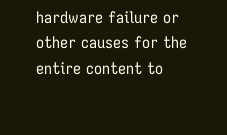hardware failure or other causes for the entire content to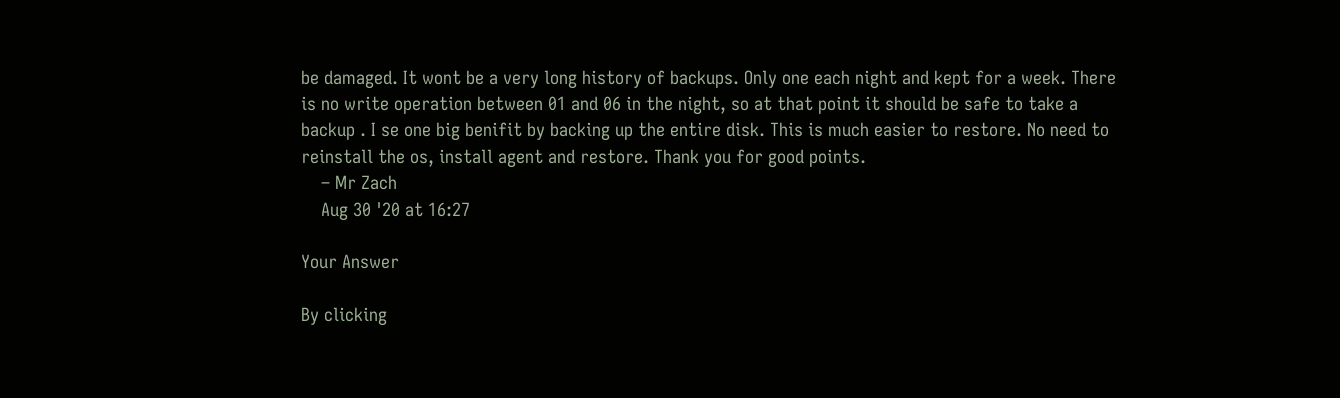be damaged. It wont be a very long history of backups. Only one each night and kept for a week. There is no write operation between 01 and 06 in the night, so at that point it should be safe to take a backup . I se one big benifit by backing up the entire disk. This is much easier to restore. No need to reinstall the os, install agent and restore. Thank you for good points.
    – Mr Zach
    Aug 30 '20 at 16:27

Your Answer

By clicking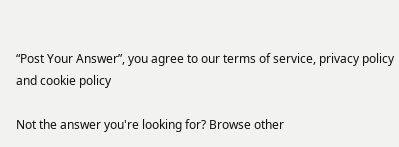“Post Your Answer”, you agree to our terms of service, privacy policy and cookie policy

Not the answer you're looking for? Browse other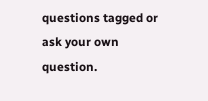questions tagged or ask your own question.